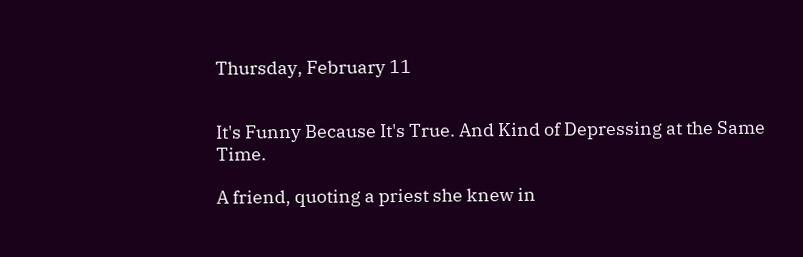Thursday, February 11


It's Funny Because It's True. And Kind of Depressing at the Same Time.

A friend, quoting a priest she knew in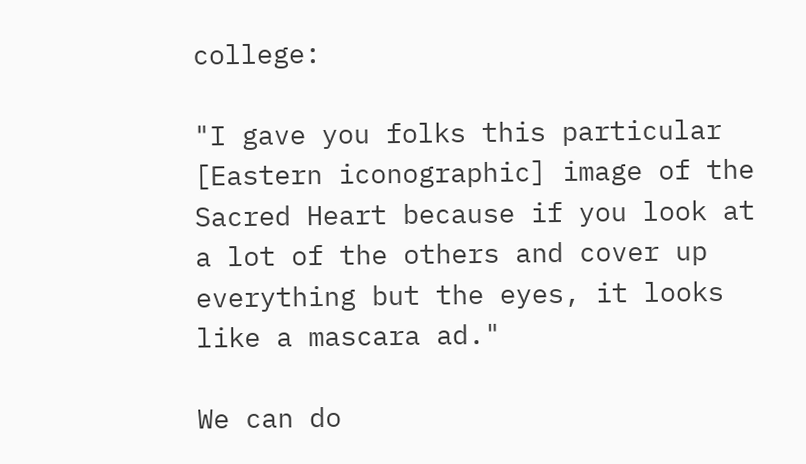college:

"I gave you folks this particular [Eastern iconographic] image of the Sacred Heart because if you look at a lot of the others and cover up everything but the eyes, it looks like a mascara ad."

We can do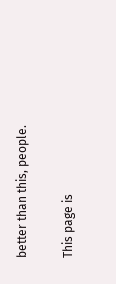better than this, people.

This page is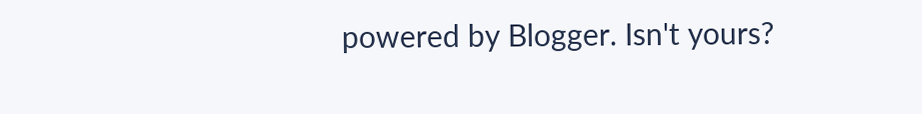powered by Blogger. Isn't yours?